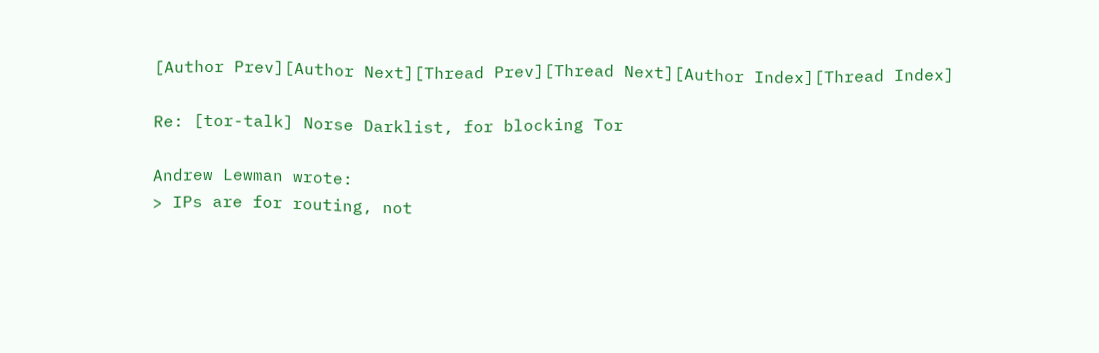[Author Prev][Author Next][Thread Prev][Thread Next][Author Index][Thread Index]

Re: [tor-talk] Norse Darklist, for blocking Tor

Andrew Lewman wrote:
> IPs are for routing, not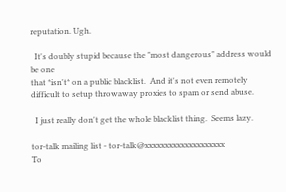reputation. Ugh.

  It's doubly stupid because the "most dangerous" address would be one
that *isn't* on a public blacklist.  And it's not even remotely
difficult to setup throwaway proxies to spam or send abuse.

  I just really don't get the whole blacklist thing.  Seems lazy.

tor-talk mailing list - tor-talk@xxxxxxxxxxxxxxxxxxxx
To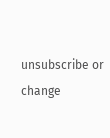unsubscribe or change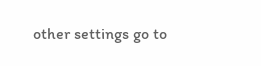other settings go to